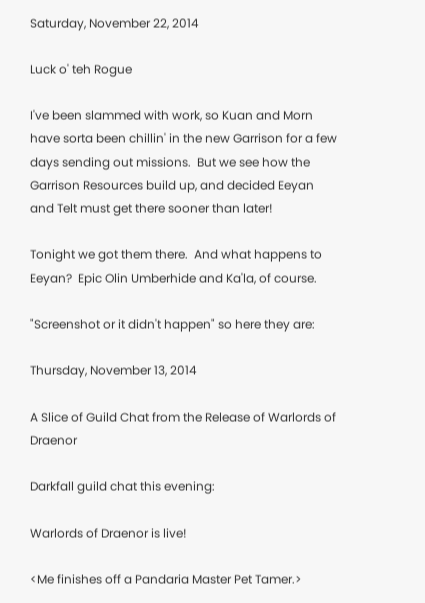Saturday, November 22, 2014

Luck o' teh Rogue

I've been slammed with work, so Kuan and Morn have sorta been chillin' in the new Garrison for a few days sending out missions.  But we see how the Garrison Resources build up, and decided Eeyan and Telt must get there sooner than later!

Tonight we got them there.  And what happens to Eeyan?  Epic Olin Umberhide and Ka'la, of course.

"Screenshot or it didn't happen" so here they are:

Thursday, November 13, 2014

A Slice of Guild Chat from the Release of Warlords of Draenor

Darkfall guild chat this evening:

Warlords of Draenor is live!

<Me finishes off a Pandaria Master Pet Tamer.>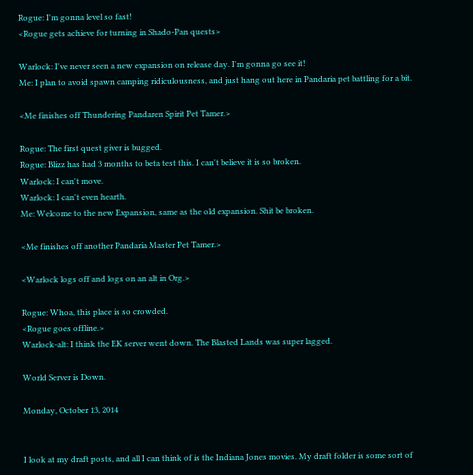Rogue: I'm gonna level so fast!
<Rogue gets achieve for turning in Shado-Pan quests>

Warlock: I've never seen a new expansion on release day. I'm gonna go see it!
Me: I plan to avoid spawn camping ridiculousness, and just hang out here in Pandaria pet battling for a bit.

<Me finishes off Thundering Pandaren Spirit Pet Tamer.>

Rogue: The first quest giver is bugged.
Rogue: Blizz has had 3 months to beta test this. I can't believe it is so broken.
Warlock: I can't move.
Warlock: I can't even hearth.
Me: Welcome to the new Expansion, same as the old expansion. Shit be broken.

<Me finishes off another Pandaria Master Pet Tamer.>

<Warlock logs off and logs on an alt in Org.>

Rogue: Whoa, this place is so crowded.
<Rogue goes offline.>
Warlock-alt: I think the EK server went down. The Blasted Lands was super lagged.

World Server is Down.

Monday, October 13, 2014


I look at my draft posts, and all I can think of is the Indiana Jones movies. My draft folder is some sort of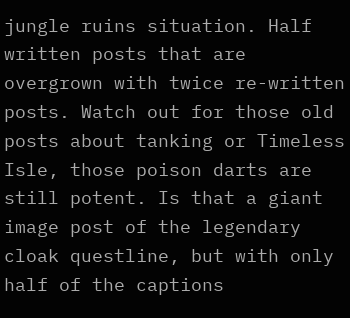jungle ruins situation. Half written posts that are overgrown with twice re-written posts. Watch out for those old posts about tanking or Timeless Isle, those poison darts are still potent. Is that a giant image post of the legendary cloak questline, but with only half of the captions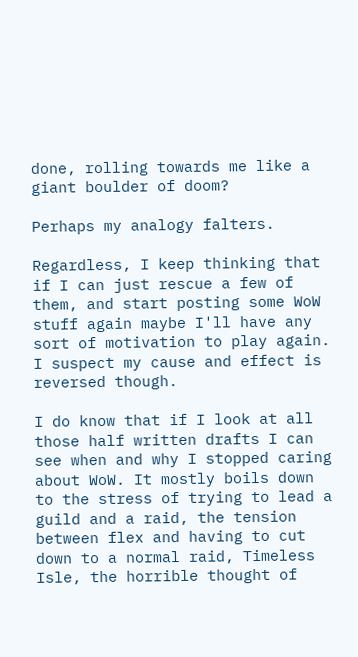done, rolling towards me like a giant boulder of doom?

Perhaps my analogy falters.

Regardless, I keep thinking that if I can just rescue a few of them, and start posting some WoW stuff again maybe I'll have any sort of motivation to play again. I suspect my cause and effect is reversed though.

I do know that if I look at all those half written drafts I can see when and why I stopped caring about WoW. It mostly boils down to the stress of trying to lead a guild and a raid, the tension between flex and having to cut down to a normal raid, Timeless Isle, the horrible thought of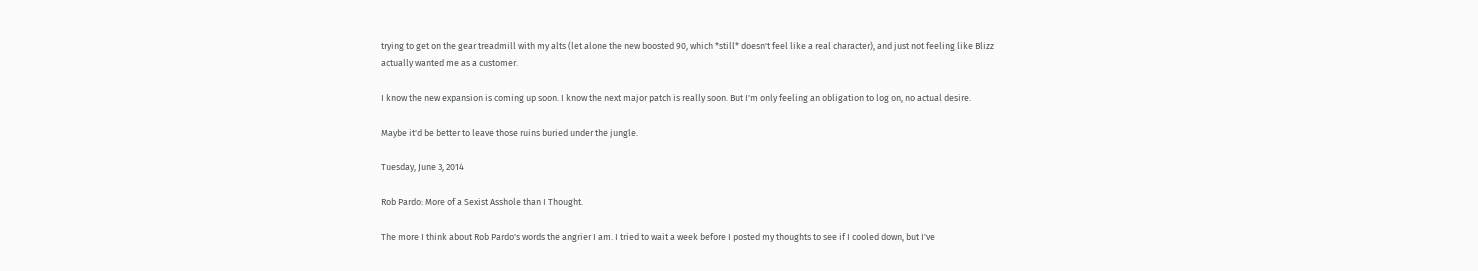trying to get on the gear treadmill with my alts (let alone the new boosted 90, which *still* doesn't feel like a real character), and just not feeling like Blizz actually wanted me as a customer.

I know the new expansion is coming up soon. I know the next major patch is really soon. But I'm only feeling an obligation to log on, no actual desire.

Maybe it'd be better to leave those ruins buried under the jungle.

Tuesday, June 3, 2014

Rob Pardo: More of a Sexist Asshole than I Thought.

The more I think about Rob Pardo's words the angrier I am. I tried to wait a week before I posted my thoughts to see if I cooled down, but I've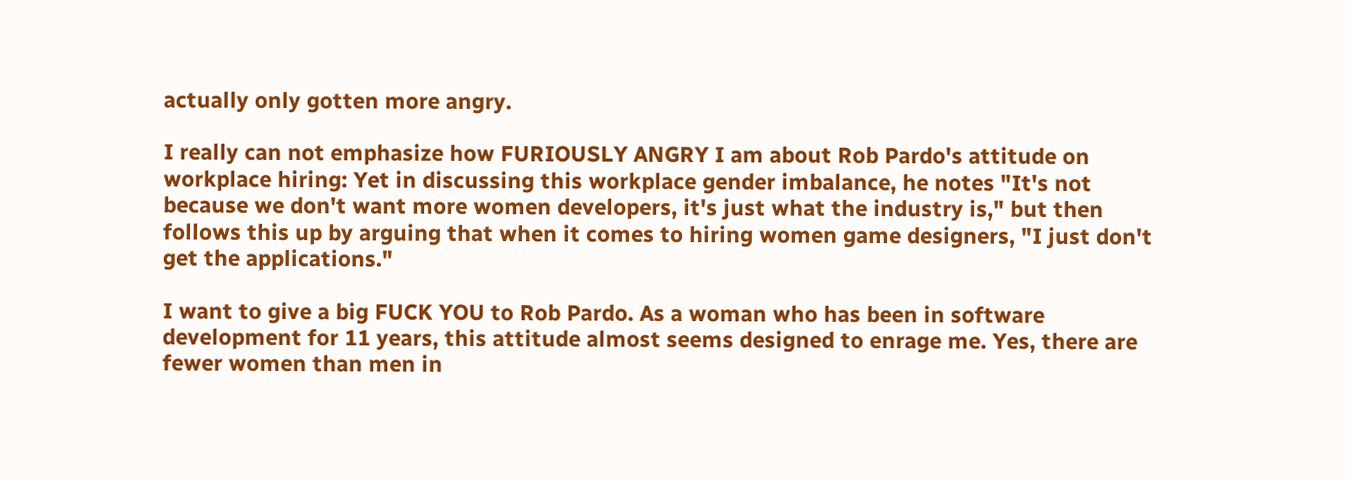actually only gotten more angry.

I really can not emphasize how FURIOUSLY ANGRY I am about Rob Pardo's attitude on workplace hiring: Yet in discussing this workplace gender imbalance, he notes "It's not because we don't want more women developers, it's just what the industry is," but then follows this up by arguing that when it comes to hiring women game designers, "I just don't get the applications."

I want to give a big FUCK YOU to Rob Pardo. As a woman who has been in software development for 11 years, this attitude almost seems designed to enrage me. Yes, there are fewer women than men in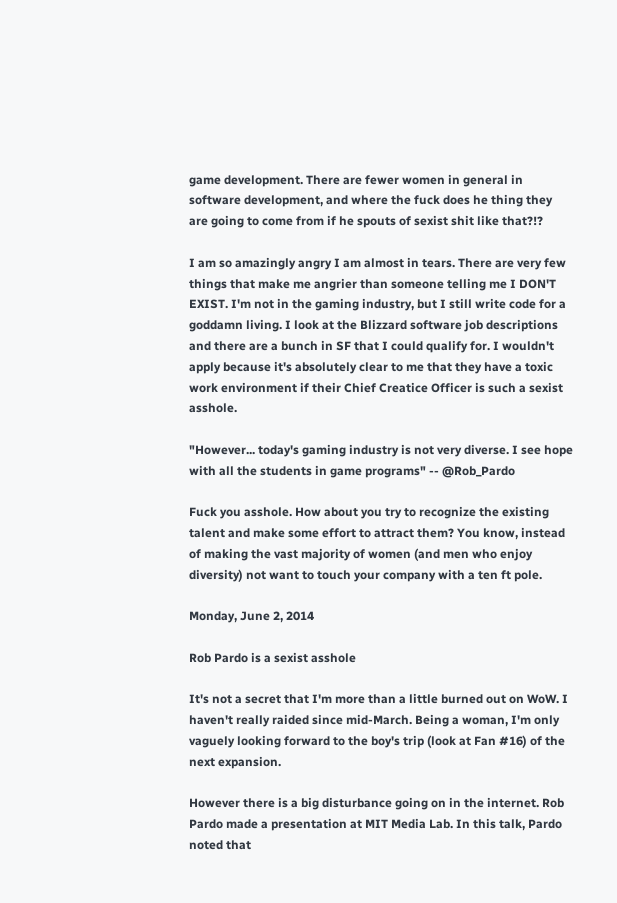game development. There are fewer women in general in software development, and where the fuck does he thing they are going to come from if he spouts of sexist shit like that?!?

I am so amazingly angry I am almost in tears. There are very few things that make me angrier than someone telling me I DON'T EXIST. I'm not in the gaming industry, but I still write code for a goddamn living. I look at the Blizzard software job descriptions and there are a bunch in SF that I could qualify for. I wouldn't apply because it's absolutely clear to me that they have a toxic work environment if their Chief Creatice Officer is such a sexist asshole.

"However... today's gaming industry is not very diverse. I see hope with all the students in game programs" -- @Rob_Pardo

Fuck you asshole. How about you try to recognize the existing talent and make some effort to attract them? You know, instead of making the vast majority of women (and men who enjoy diversity) not want to touch your company with a ten ft pole.

Monday, June 2, 2014

Rob Pardo is a sexist asshole

It's not a secret that I'm more than a little burned out on WoW. I haven't really raided since mid-March. Being a woman, I'm only vaguely looking forward to the boy's trip (look at Fan #16) of the next expansion.

However there is a big disturbance going on in the internet. Rob Pardo made a presentation at MIT Media Lab. In this talk, Pardo noted that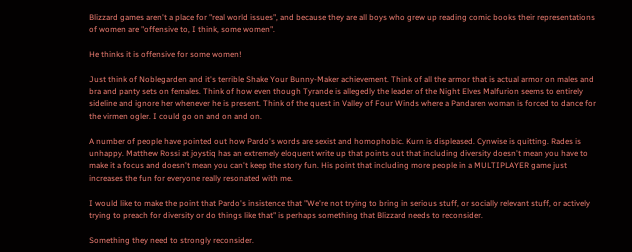Blizzard games aren't a place for "real world issues", and because they are all boys who grew up reading comic books their representations of women are "offensive to, I think, some women".

He thinks it is offensive for some women!

Just think of Noblegarden and it's terrible Shake Your Bunny-Maker achievement. Think of all the armor that is actual armor on males and bra and panty sets on females. Think of how even though Tyrande is allegedly the leader of the Night Elves Malfurion seems to entirely sideline and ignore her whenever he is present. Think of the quest in Valley of Four Winds where a Pandaren woman is forced to dance for the virmen ogler. I could go on and on and on.

A number of people have pointed out how Pardo's words are sexist and homophobic. Kurn is displeased. Cynwise is quitting. Rades is unhappy. Matthew Rossi at joystiq has an extremely eloquent write up that points out that including diversity doesn't mean you have to make it a focus and doesn't mean you can't keep the story fun. His point that including more people in a MULTIPLAYER game just increases the fun for everyone really resonated with me.

I would like to make the point that Pardo's insistence that "We're not trying to bring in serious stuff, or socially relevant stuff, or actively trying to preach for diversity or do things like that" is perhaps something that Blizzard needs to reconsider.

Something they need to strongly reconsider.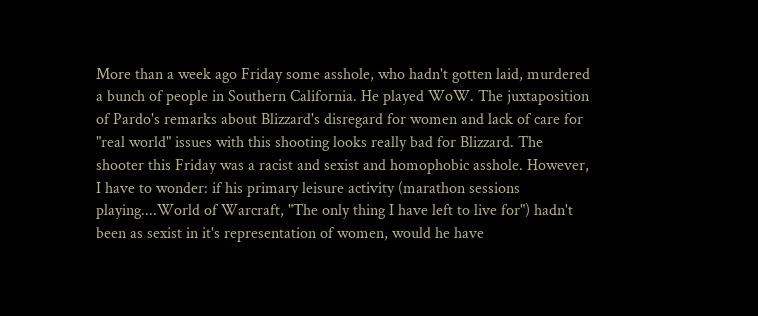More than a week ago Friday some asshole, who hadn't gotten laid, murdered a bunch of people in Southern California. He played WoW. The juxtaposition of Pardo's remarks about Blizzard's disregard for women and lack of care for "real world" issues with this shooting looks really bad for Blizzard. The shooter this Friday was a racist and sexist and homophobic asshole. However, I have to wonder: if his primary leisure activity (marathon sessions playing....World of Warcraft, "The only thing I have left to live for") hadn't been as sexist in it's representation of women, would he have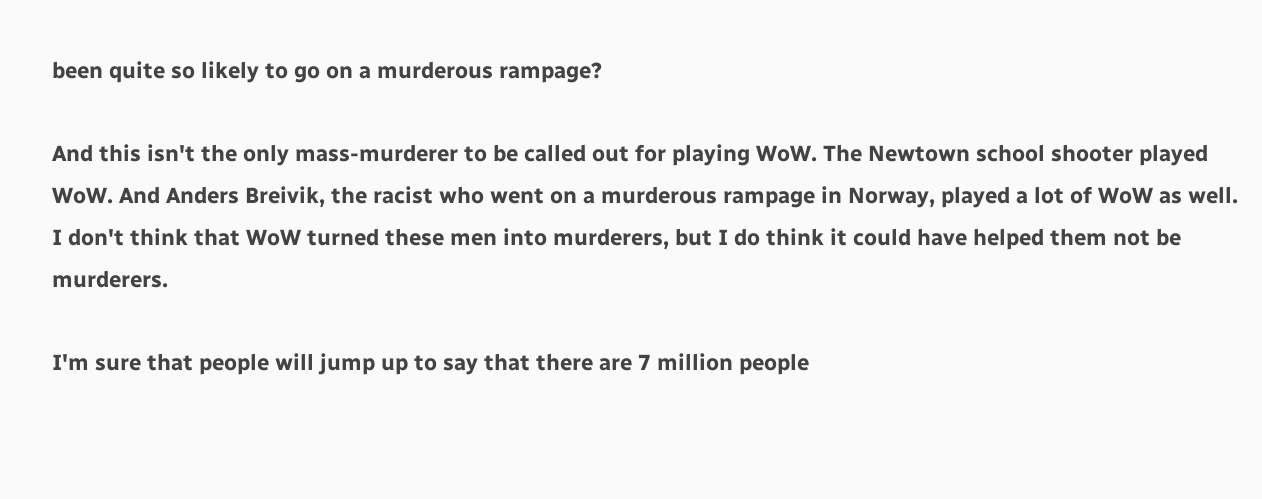been quite so likely to go on a murderous rampage?

And this isn't the only mass-murderer to be called out for playing WoW. The Newtown school shooter played WoW. And Anders Breivik, the racist who went on a murderous rampage in Norway, played a lot of WoW as well. I don't think that WoW turned these men into murderers, but I do think it could have helped them not be murderers.

I'm sure that people will jump up to say that there are 7 million people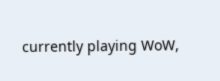currently playing WoW,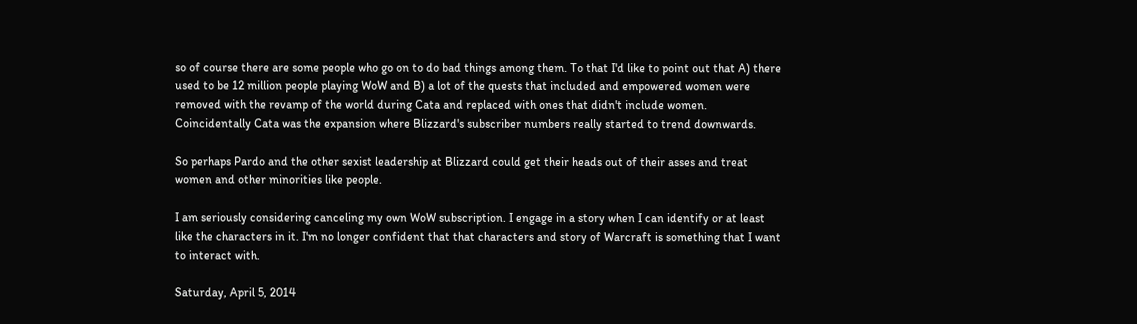so of course there are some people who go on to do bad things among them. To that I'd like to point out that A) there used to be 12 million people playing WoW and B) a lot of the quests that included and empowered women were removed with the revamp of the world during Cata and replaced with ones that didn't include women. Coincidentally Cata was the expansion where Blizzard's subscriber numbers really started to trend downwards.

So perhaps Pardo and the other sexist leadership at Blizzard could get their heads out of their asses and treat women and other minorities like people.

I am seriously considering canceling my own WoW subscription. I engage in a story when I can identify or at least like the characters in it. I'm no longer confident that that characters and story of Warcraft is something that I want to interact with.

Saturday, April 5, 2014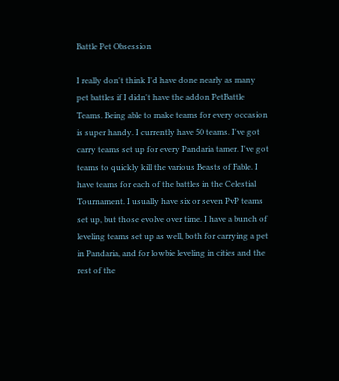Battle Pet Obsession

I really don't think I'd have done nearly as many pet battles if I didn't have the addon PetBattle Teams. Being able to make teams for every occasion is super handy. I currently have 50 teams. I've got carry teams set up for every Pandaria tamer. I've got teams to quickly kill the various Beasts of Fable. I have teams for each of the battles in the Celestial Tournament. I usually have six or seven PvP teams set up, but those evolve over time. I have a bunch of leveling teams set up as well, both for carrying a pet in Pandaria, and for lowbie leveling in cities and the rest of the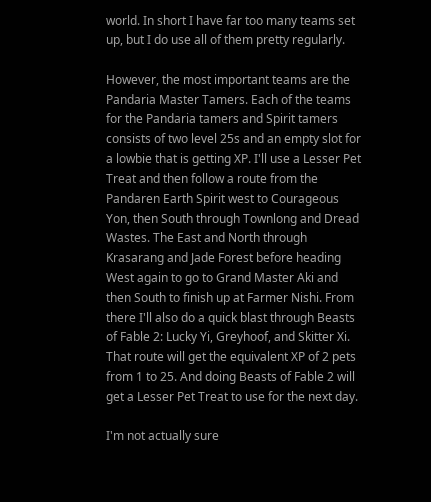world. In short I have far too many teams set up, but I do use all of them pretty regularly.

However, the most important teams are the Pandaria Master Tamers. Each of the teams for the Pandaria tamers and Spirit tamers consists of two level 25s and an empty slot for a lowbie that is getting XP. I'll use a Lesser Pet Treat and then follow a route from the Pandaren Earth Spirit west to Courageous Yon, then South through Townlong and Dread Wastes. The East and North through Krasarang and Jade Forest before heading West again to go to Grand Master Aki and then South to finish up at Farmer Nishi. From there I'll also do a quick blast through Beasts of Fable 2: Lucky Yi, Greyhoof, and Skitter Xi. That route will get the equivalent XP of 2 pets from 1 to 25. And doing Beasts of Fable 2 will get a Lesser Pet Treat to use for the next day.

I'm not actually sure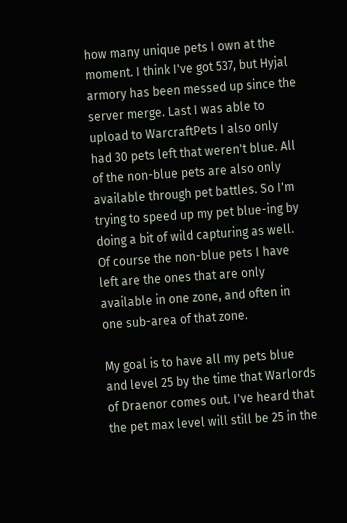how many unique pets I own at the moment. I think I've got 537, but Hyjal armory has been messed up since the server merge. Last I was able to upload to WarcraftPets I also only had 30 pets left that weren't blue. All of the non-blue pets are also only available through pet battles. So I'm trying to speed up my pet blue-ing by doing a bit of wild capturing as well. Of course the non-blue pets I have left are the ones that are only available in one zone, and often in one sub-area of that zone.

My goal is to have all my pets blue and level 25 by the time that Warlords of Draenor comes out. I've heard that the pet max level will still be 25 in the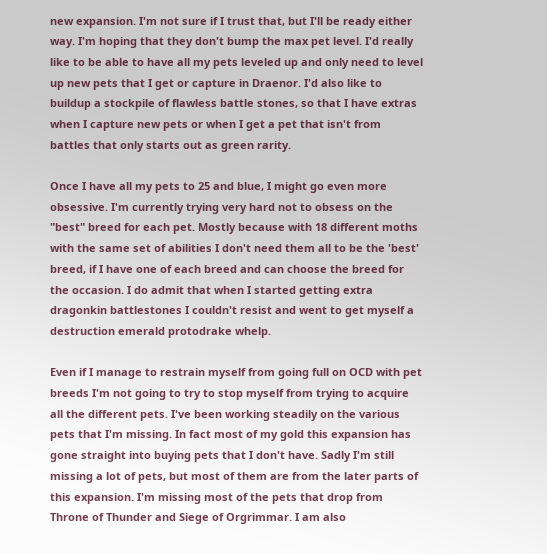new expansion. I'm not sure if I trust that, but I'll be ready either way. I'm hoping that they don't bump the max pet level. I'd really like to be able to have all my pets leveled up and only need to level up new pets that I get or capture in Draenor. I'd also like to buildup a stockpile of flawless battle stones, so that I have extras when I capture new pets or when I get a pet that isn't from battles that only starts out as green rarity.

Once I have all my pets to 25 and blue, I might go even more obsessive. I'm currently trying very hard not to obsess on the "best" breed for each pet. Mostly because with 18 different moths with the same set of abilities I don't need them all to be the 'best' breed, if I have one of each breed and can choose the breed for the occasion. I do admit that when I started getting extra dragonkin battlestones I couldn't resist and went to get myself a destruction emerald protodrake whelp.

Even if I manage to restrain myself from going full on OCD with pet breeds I'm not going to try to stop myself from trying to acquire all the different pets. I've been working steadily on the various pets that I'm missing. In fact most of my gold this expansion has gone straight into buying pets that I don't have. Sadly I'm still missing a lot of pets, but most of them are from the later parts of this expansion. I'm missing most of the pets that drop from Throne of Thunder and Siege of Orgrimmar. I am also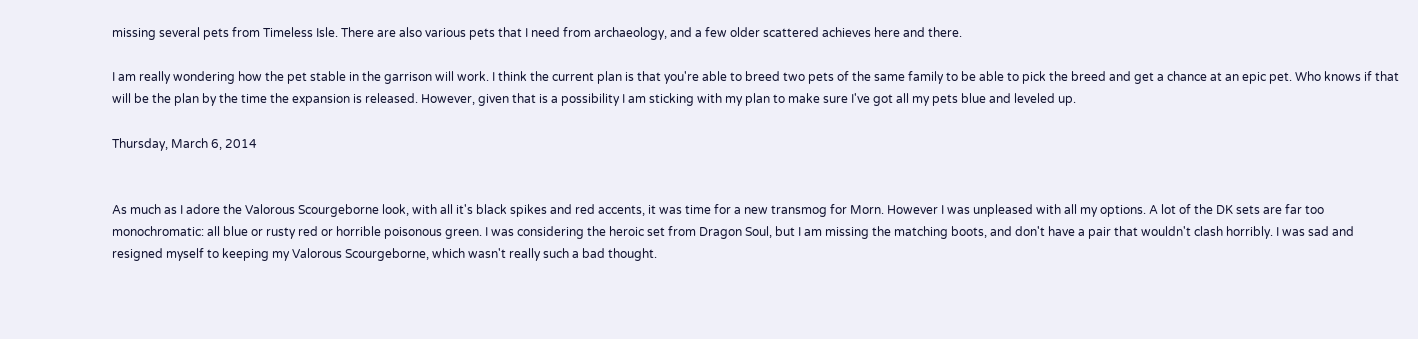missing several pets from Timeless Isle. There are also various pets that I need from archaeology, and a few older scattered achieves here and there.

I am really wondering how the pet stable in the garrison will work. I think the current plan is that you're able to breed two pets of the same family to be able to pick the breed and get a chance at an epic pet. Who knows if that will be the plan by the time the expansion is released. However, given that is a possibility I am sticking with my plan to make sure I've got all my pets blue and leveled up.

Thursday, March 6, 2014


As much as I adore the Valorous Scourgeborne look, with all it's black spikes and red accents, it was time for a new transmog for Morn. However I was unpleased with all my options. A lot of the DK sets are far too monochromatic: all blue or rusty red or horrible poisonous green. I was considering the heroic set from Dragon Soul, but I am missing the matching boots, and don't have a pair that wouldn't clash horribly. I was sad and resigned myself to keeping my Valorous Scourgeborne, which wasn't really such a bad thought.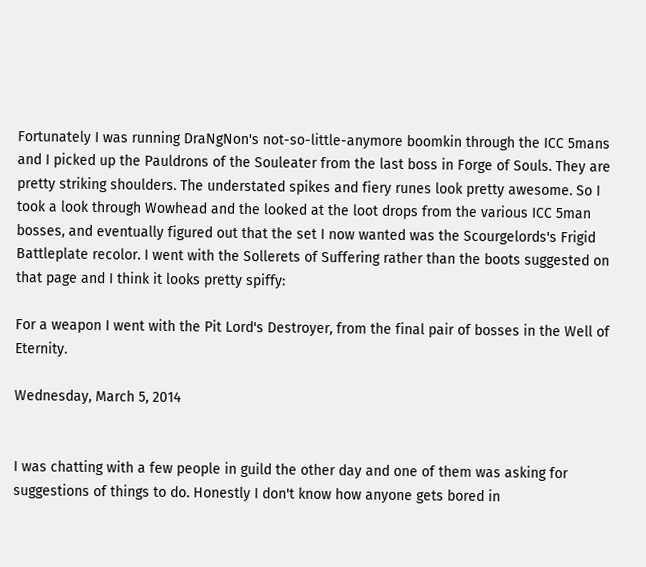Fortunately I was running DraNgNon's not-so-little-anymore boomkin through the ICC 5mans and I picked up the Pauldrons of the Souleater from the last boss in Forge of Souls. They are pretty striking shoulders. The understated spikes and fiery runes look pretty awesome. So I took a look through Wowhead and the looked at the loot drops from the various ICC 5man bosses, and eventually figured out that the set I now wanted was the Scourgelords's Frigid Battleplate recolor. I went with the Sollerets of Suffering rather than the boots suggested on that page and I think it looks pretty spiffy:

For a weapon I went with the Pit Lord's Destroyer, from the final pair of bosses in the Well of Eternity.

Wednesday, March 5, 2014


I was chatting with a few people in guild the other day and one of them was asking for suggestions of things to do. Honestly I don't know how anyone gets bored in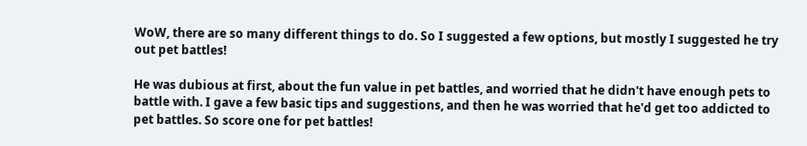WoW, there are so many different things to do. So I suggested a few options, but mostly I suggested he try out pet battles!

He was dubious at first, about the fun value in pet battles, and worried that he didn't have enough pets to battle with. I gave a few basic tips and suggestions, and then he was worried that he'd get too addicted to pet battles. So score one for pet battles!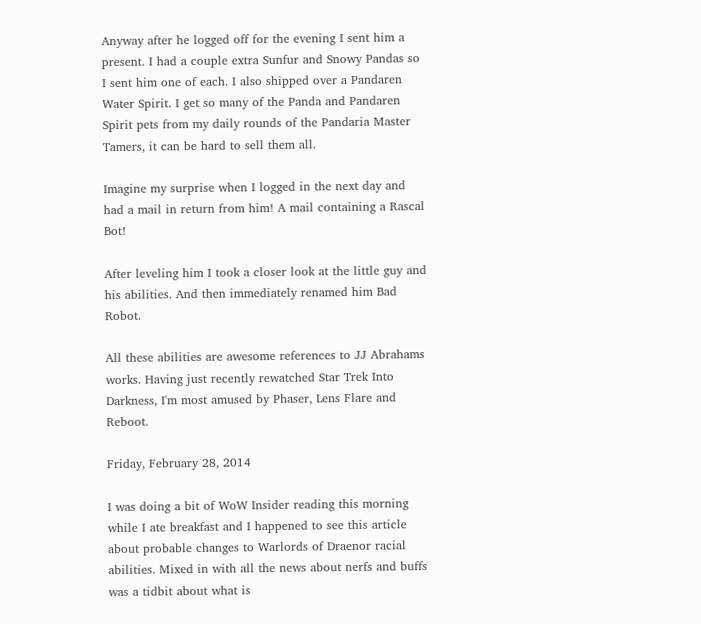Anyway after he logged off for the evening I sent him a present. I had a couple extra Sunfur and Snowy Pandas so I sent him one of each. I also shipped over a Pandaren Water Spirit. I get so many of the Panda and Pandaren Spirit pets from my daily rounds of the Pandaria Master Tamers, it can be hard to sell them all.

Imagine my surprise when I logged in the next day and had a mail in return from him! A mail containing a Rascal Bot!

After leveling him I took a closer look at the little guy and his abilities. And then immediately renamed him Bad Robot.

All these abilities are awesome references to JJ Abrahams works. Having just recently rewatched Star Trek Into Darkness, I'm most amused by Phaser, Lens Flare and Reboot.

Friday, February 28, 2014

I was doing a bit of WoW Insider reading this morning while I ate breakfast and I happened to see this article about probable changes to Warlords of Draenor racial abilities. Mixed in with all the news about nerfs and buffs was a tidbit about what is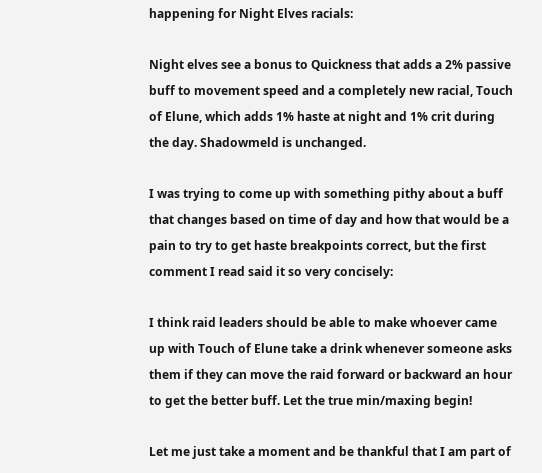happening for Night Elves racials:

Night elves see a bonus to Quickness that adds a 2% passive buff to movement speed and a completely new racial, Touch of Elune, which adds 1% haste at night and 1% crit during the day. Shadowmeld is unchanged.

I was trying to come up with something pithy about a buff that changes based on time of day and how that would be a pain to try to get haste breakpoints correct, but the first comment I read said it so very concisely:

I think raid leaders should be able to make whoever came up with Touch of Elune take a drink whenever someone asks them if they can move the raid forward or backward an hour to get the better buff. Let the true min/maxing begin!

Let me just take a moment and be thankful that I am part of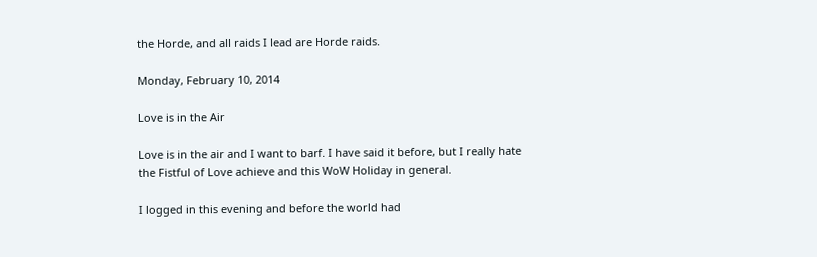the Horde, and all raids I lead are Horde raids.

Monday, February 10, 2014

Love is in the Air

Love is in the air and I want to barf. I have said it before, but I really hate the Fistful of Love achieve and this WoW Holiday in general.

I logged in this evening and before the world had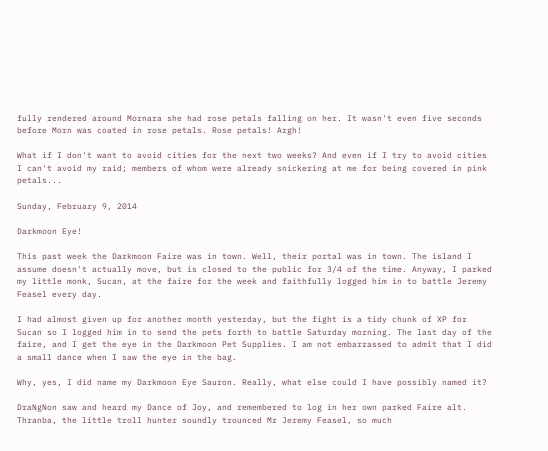fully rendered around Mornara she had rose petals falling on her. It wasn't even five seconds before Morn was coated in rose petals. Rose petals! Argh!

What if I don't want to avoid cities for the next two weeks? And even if I try to avoid cities I can't avoid my raid; members of whom were already snickering at me for being covered in pink petals...

Sunday, February 9, 2014

Darkmoon Eye!

This past week the Darkmoon Faire was in town. Well, their portal was in town. The island I assume doesn't actually move, but is closed to the public for 3/4 of the time. Anyway, I parked my little monk, Sucan, at the faire for the week and faithfully logged him in to battle Jeremy Feasel every day.

I had almost given up for another month yesterday, but the fight is a tidy chunk of XP for Sucan so I logged him in to send the pets forth to battle Saturday morning. The last day of the faire, and I get the eye in the Darkmoon Pet Supplies. I am not embarrassed to admit that I did a small dance when I saw the eye in the bag.

Why, yes, I did name my Darkmoon Eye Sauron. Really, what else could I have possibly named it?

DraNgNon saw and heard my Dance of Joy, and remembered to log in her own parked Faire alt. Thranba, the little troll hunter soundly trounced Mr Jeremy Feasel, so much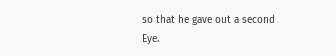so that he gave out a second Eye.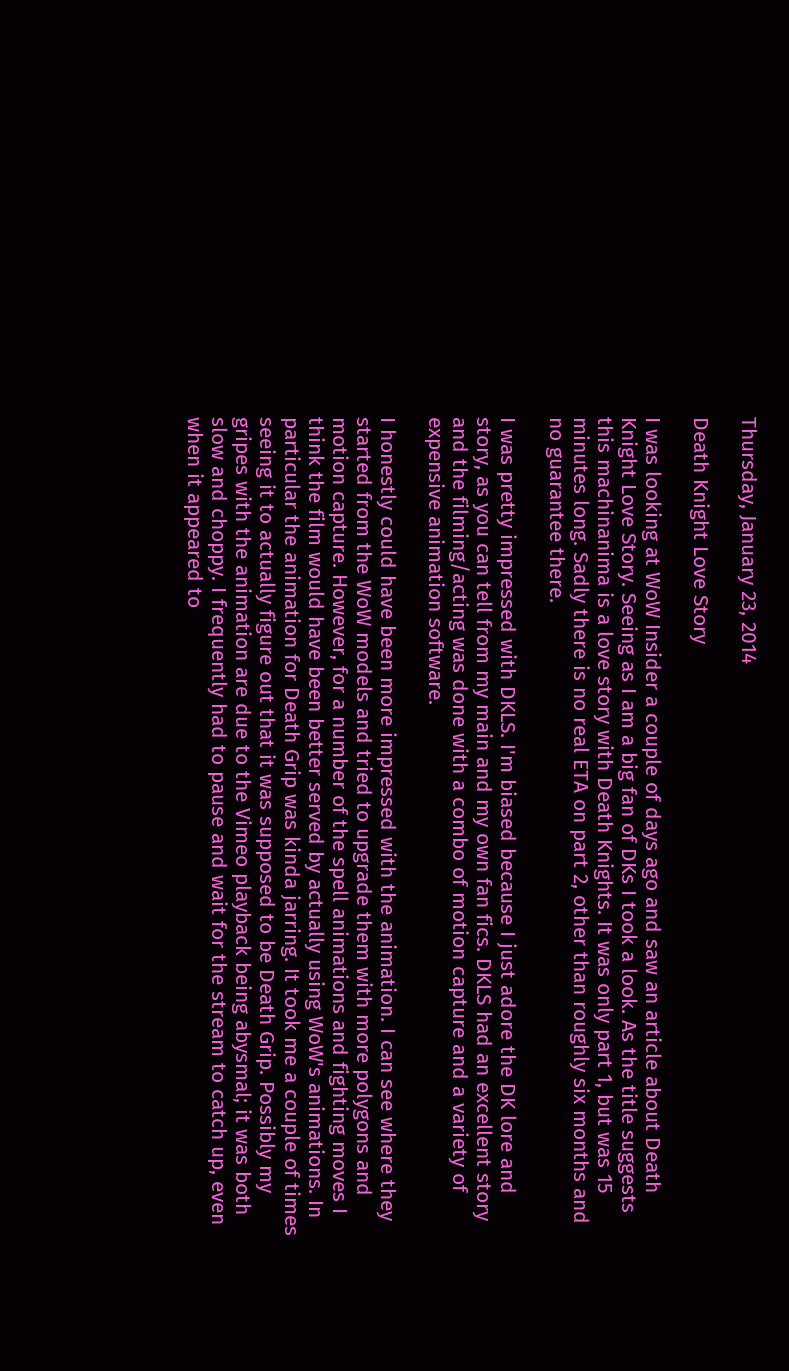Thursday, January 23, 2014

Death Knight Love Story

I was looking at WoW Insider a couple of days ago and saw an article about Death Knight Love Story. Seeing as I am a big fan of DKs I took a look. As the title suggests this machinanima is a love story with Death Knights. It was only part 1, but was 15 minutes long. Sadly there is no real ETA on part 2, other than roughly six months and no guarantee there.

I was pretty impressed with DKLS. I'm biased because I just adore the DK lore and story, as you can tell from my main and my own fan fics. DKLS had an excellent story and the filming/acting was done with a combo of motion capture and a variety of expensive animation software.

I honestly could have been more impressed with the animation. I can see where they started from the WoW models and tried to upgrade them with more polygons and motion capture. However, for a number of the spell animations and fighting moves I think the film would have been better served by actually using WoW's animations. In particular the animation for Death Grip was kinda jarring. It took me a couple of times seeing it to actually figure out that it was supposed to be Death Grip. Possibly my gripes with the animation are due to the Vimeo playback being abysmal; it was both slow and choppy. I frequently had to pause and wait for the stream to catch up, even when it appeared to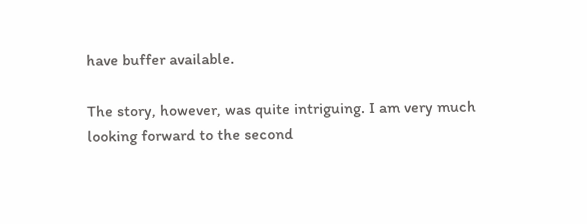have buffer available.

The story, however, was quite intriguing. I am very much looking forward to the second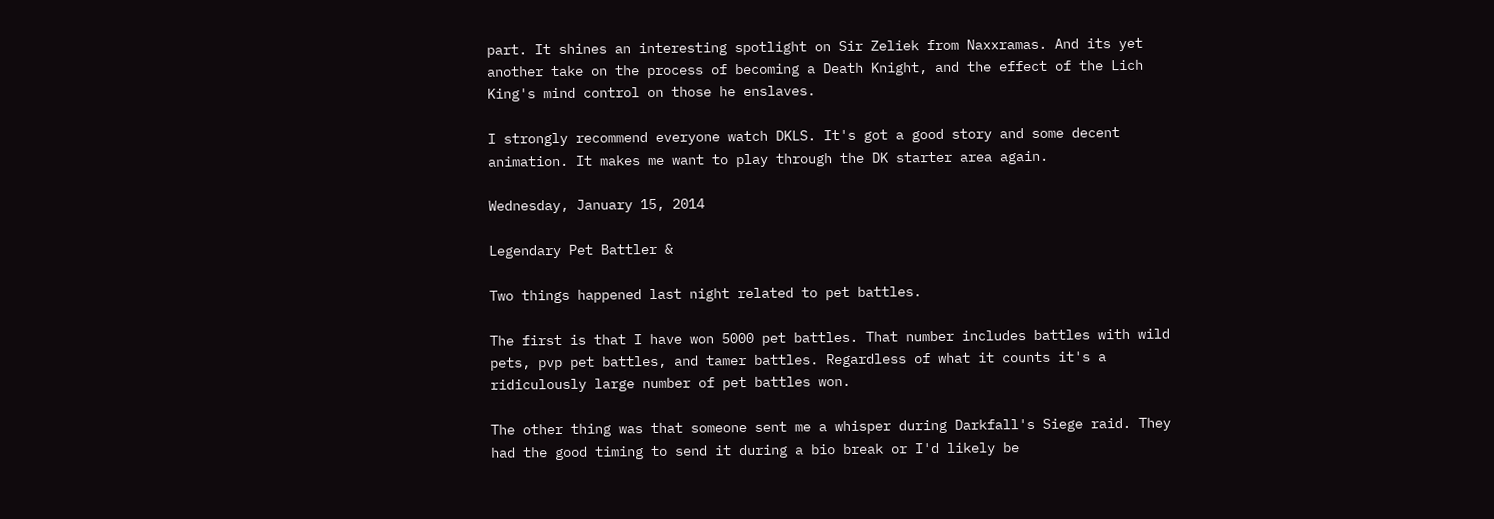part. It shines an interesting spotlight on Sir Zeliek from Naxxramas. And its yet another take on the process of becoming a Death Knight, and the effect of the Lich King's mind control on those he enslaves.

I strongly recommend everyone watch DKLS. It's got a good story and some decent animation. It makes me want to play through the DK starter area again.

Wednesday, January 15, 2014

Legendary Pet Battler &

Two things happened last night related to pet battles.

The first is that I have won 5000 pet battles. That number includes battles with wild pets, pvp pet battles, and tamer battles. Regardless of what it counts it's a ridiculously large number of pet battles won.

The other thing was that someone sent me a whisper during Darkfall's Siege raid. They had the good timing to send it during a bio break or I'd likely be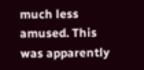much less amused. This was apparently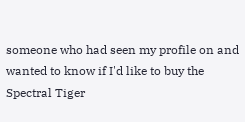someone who had seen my profile on and wanted to know if I'd like to buy the Spectral Tiger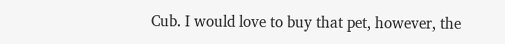Cub. I would love to buy that pet, however, the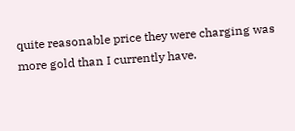quite reasonable price they were charging was more gold than I currently have.